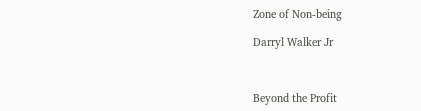Zone of Non-being

Darryl Walker Jr



Beyond the Profit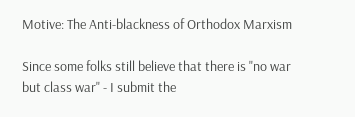Motive: The Anti-blackness of Orthodox Marxism

Since some folks still believe that there is "no war but class war" - I submit the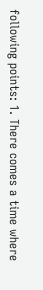following points: 1. There comes a time where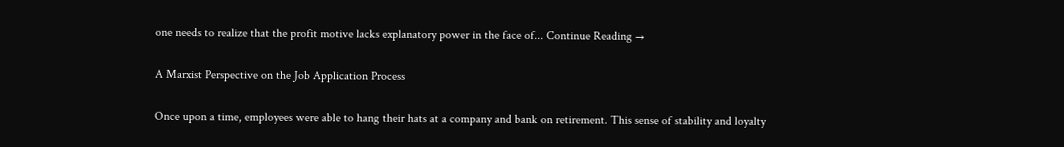one needs to realize that the profit motive lacks explanatory power in the face of... Continue Reading →

A Marxist Perspective on the Job Application Process

Once upon a time, employees were able to hang their hats at a company and bank on retirement. This sense of stability and loyalty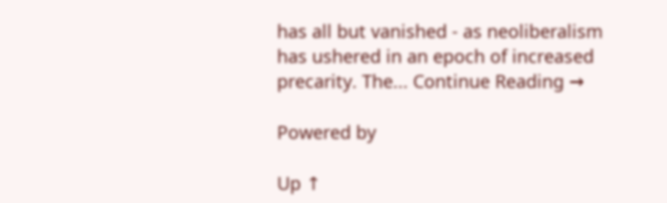has all but vanished - as neoliberalism has ushered in an epoch of increased precarity. The... Continue Reading →

Powered by

Up ↑